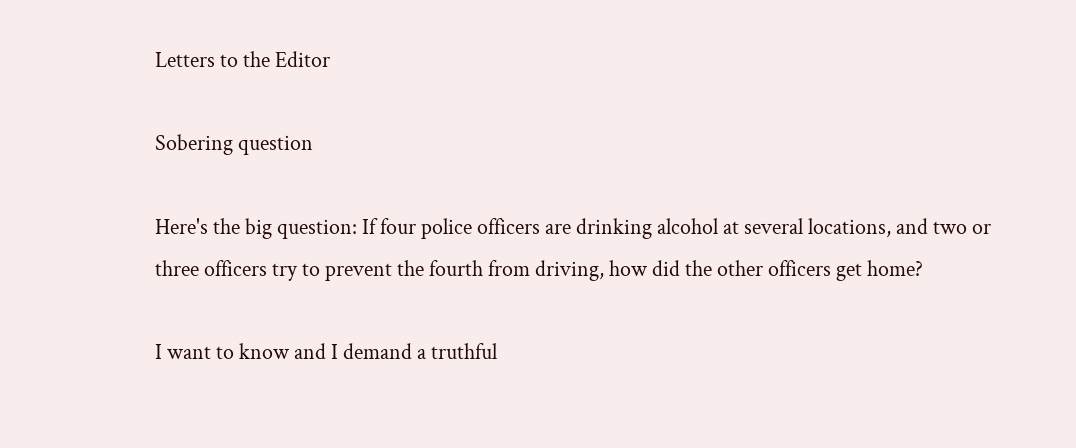Letters to the Editor

Sobering question

Here's the big question: If four police officers are drinking alcohol at several locations, and two or three officers try to prevent the fourth from driving, how did the other officers get home?

I want to know and I demand a truthful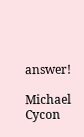answer!

Michael Cycon